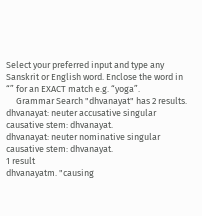Select your preferred input and type any Sanskrit or English word. Enclose the word in “” for an EXACT match e.g. “yoga”.
     Grammar Search "dhvanayat" has 2 results.
dhvanayat: neuter accusative singular causative stem: dhvanayat.
dhvanayat: neuter nominative singular causative stem: dhvanayat.
1 result
dhvanayatm. "causing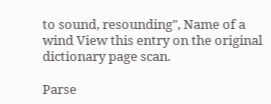to sound, resounding", Name of a wind View this entry on the original dictionary page scan.

Parse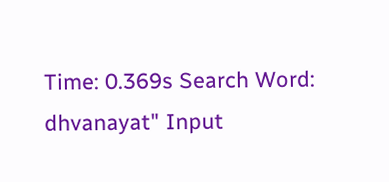Time: 0.369s Search Word: dhvanayat" Input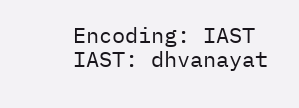Encoding: IAST IAST: dhvanayat